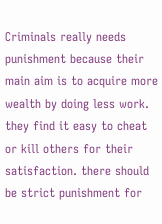Criminals really needs punishment because their main aim is to acquire more wealth by doing less work. they find it easy to cheat or kill others for their satisfaction. there should be strict punishment for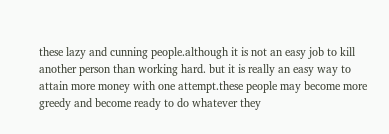these lazy and cunning people.although it is not an easy job to kill another person than working hard. but it is really an easy way to attain more money with one attempt.these people may become more greedy and become ready to do whatever they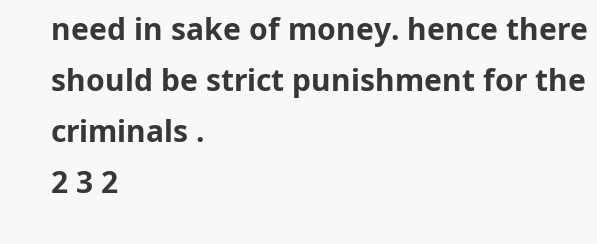need in sake of money. hence there should be strict punishment for the criminals .
2 3 2